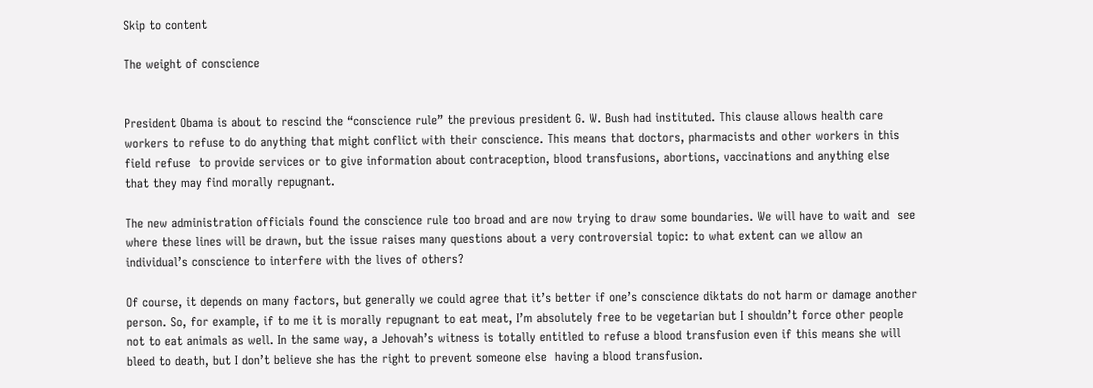Skip to content

The weight of conscience


President Obama is about to rescind the “conscience rule” the previous president G. W. Bush had instituted. This clause allows health care workers to refuse to do anything that might conflict with their conscience. This means that doctors, pharmacists and other workers in this field refuse  to provide services or to give information about contraception, blood transfusions, abortions, vaccinations and anything else that they may find morally repugnant.

The new administration officials found the conscience rule too broad and are now trying to draw some boundaries. We will have to wait and  see where these lines will be drawn, but the issue raises many questions about a very controversial topic: to what extent can we allow an individual’s conscience to interfere with the lives of others?

Of course, it depends on many factors, but generally we could agree that it’s better if one’s conscience diktats do not harm or damage another person. So, for example, if to me it is morally repugnant to eat meat, I’m absolutely free to be vegetarian but I shouldn’t force other people not to eat animals as well. In the same way, a Jehovah’s witness is totally entitled to refuse a blood transfusion even if this means she will bleed to death, but I don’t believe she has the right to prevent someone else  having a blood transfusion.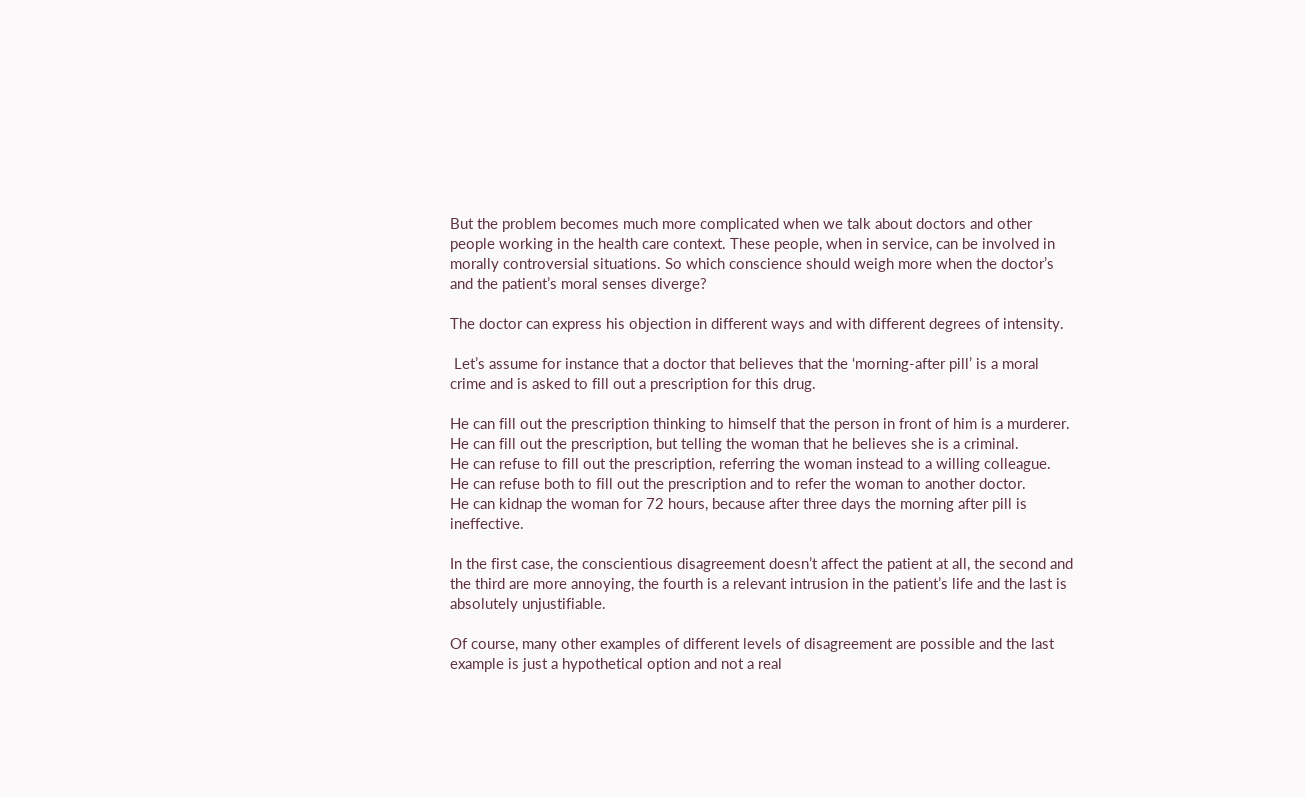But the problem becomes much more complicated when we talk about doctors and other people working in the health care context. These people, when in service, can be involved in morally controversial situations. So which conscience should weigh more when the doctor’s and the patient’s moral senses diverge?

The doctor can express his objection in different ways and with different degrees of intensity.

 Let’s assume for instance that a doctor that believes that the ‘morning-after pill’ is a moral crime and is asked to fill out a prescription for this drug.

He can fill out the prescription thinking to himself that the person in front of him is a murderer.         He can fill out the prescription, but telling the woman that he believes she is a criminal.                   He can refuse to fill out the prescription, referring the woman instead to a willing colleague.             He can refuse both to fill out the prescription and to refer the woman to another doctor.                  He can kidnap the woman for 72 hours, because after three days the morning after pill is ineffective.

In the first case, the conscientious disagreement doesn’t affect the patient at all, the second and the third are more annoying, the fourth is a relevant intrusion in the patient’s life and the last is absolutely unjustifiable.

Of course, many other examples of different levels of disagreement are possible and the last example is just a hypothetical option and not a real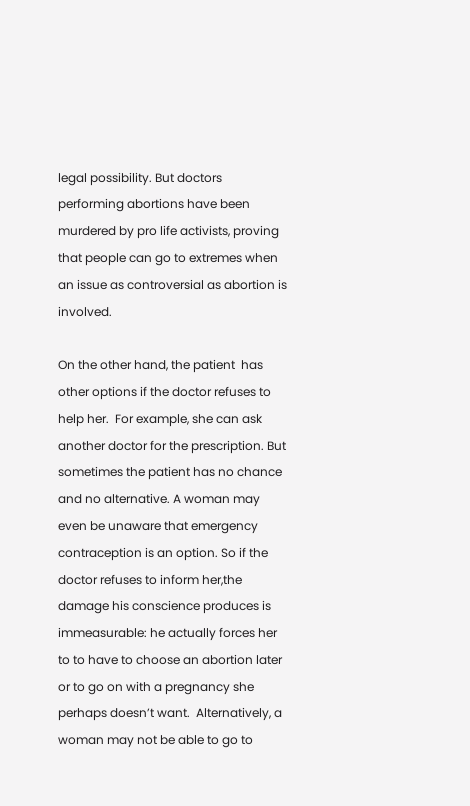legal possibility. But doctors performing abortions have been murdered by pro life activists, proving that people can go to extremes when an issue as controversial as abortion is involved.

On the other hand, the patient  has other options if the doctor refuses to help her.  For example, she can ask another doctor for the prescription. But sometimes the patient has no chance and no alternative. A woman may even be unaware that emergency contraception is an option. So if the doctor refuses to inform her,the damage his conscience produces is immeasurable: he actually forces her to to have to choose an abortion later or to go on with a pregnancy she perhaps doesn’t want.  Alternatively, a woman may not be able to go to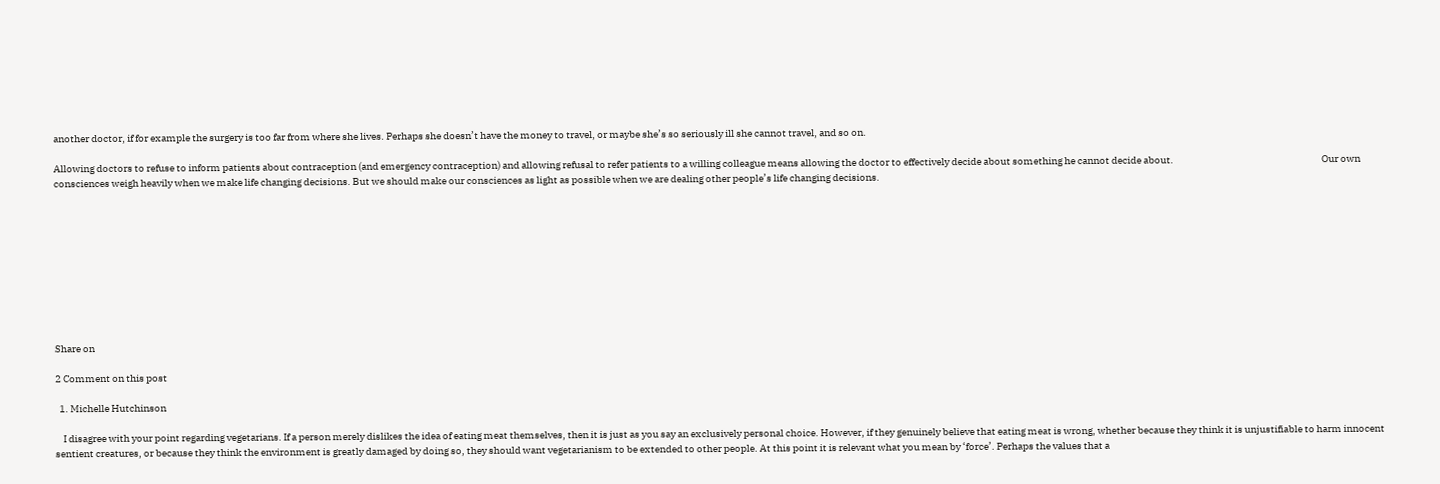another doctor, if for example the surgery is too far from where she lives. Perhaps she doesn’t have the money to travel, or maybe she’s so seriously ill she cannot travel, and so on.

Allowing doctors to refuse to inform patients about contraception (and emergency contraception) and allowing refusal to refer patients to a willing colleague means allowing the doctor to effectively decide about something he cannot decide about.                                                                          Our own consciences weigh heavily when we make life changing decisions. But we should make our consciences as light as possible when we are dealing other people’s life changing decisions.










Share on

2 Comment on this post

  1. Michelle Hutchinson

    I disagree with your point regarding vegetarians. If a person merely dislikes the idea of eating meat themselves, then it is just as you say an exclusively personal choice. However, if they genuinely believe that eating meat is wrong, whether because they think it is unjustifiable to harm innocent sentient creatures, or because they think the environment is greatly damaged by doing so, they should want vegetarianism to be extended to other people. At this point it is relevant what you mean by ‘force’. Perhaps the values that a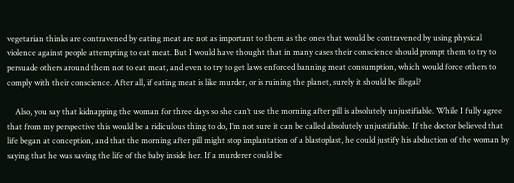vegetarian thinks are contravened by eating meat are not as important to them as the ones that would be contravened by using physical violence against people attempting to eat meat. But I would have thought that in many cases their conscience should prompt them to try to persuade others around them not to eat meat, and even to try to get laws enforced banning meat consumption, which would force others to comply with their conscience. After all, if eating meat is like murder, or is ruining the planet, surely it should be illegal?

    Also, you say that kidnapping the woman for three days so she can’t use the morning after pill is absolutely unjustifiable. While I fully agree that from my perspective this would be a ridiculous thing to do, I’m not sure it can be called absolutely unjustifiable. If the doctor believed that life began at conception, and that the morning after pill might stop implantation of a blastoplast, he could justify his abduction of the woman by saying that he was saving the life of the baby inside her. If a murderer could be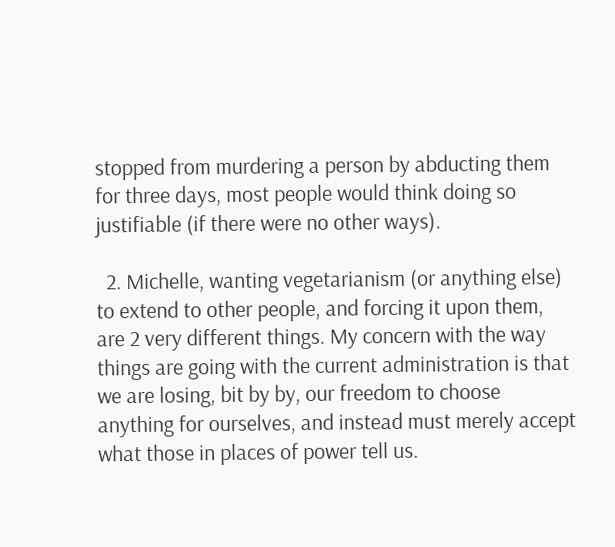stopped from murdering a person by abducting them for three days, most people would think doing so justifiable (if there were no other ways).

  2. Michelle, wanting vegetarianism (or anything else) to extend to other people, and forcing it upon them, are 2 very different things. My concern with the way things are going with the current administration is that we are losing, bit by by, our freedom to choose anything for ourselves, and instead must merely accept what those in places of power tell us.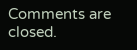Comments are closed.